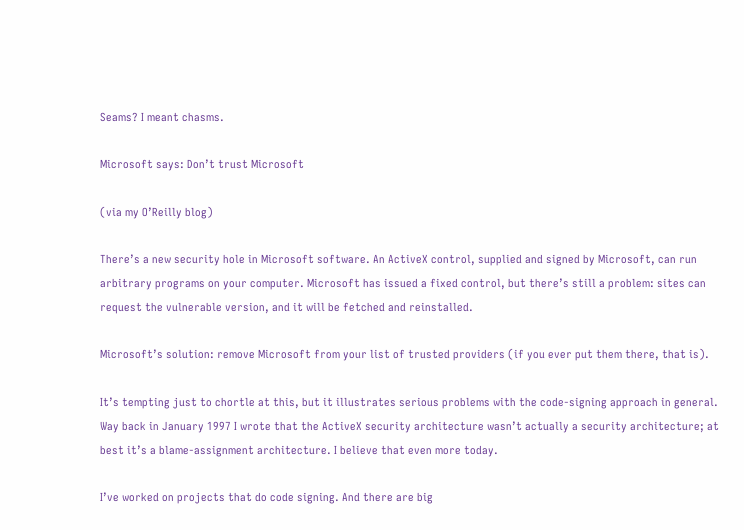Seams? I meant chasms.

Microsoft says: Don’t trust Microsoft

(via my O’Reilly blog)

There’s a new security hole in Microsoft software. An ActiveX control, supplied and signed by Microsoft, can run arbitrary programs on your computer. Microsoft has issued a fixed control, but there’s still a problem: sites can request the vulnerable version, and it will be fetched and reinstalled.

Microsoft’s solution: remove Microsoft from your list of trusted providers (if you ever put them there, that is).

It’s tempting just to chortle at this, but it illustrates serious problems with the code-signing approach in general. Way back in January 1997 I wrote that the ActiveX security architecture wasn’t actually a security architecture; at best it’s a blame-assignment architecture. I believe that even more today.

I’ve worked on projects that do code signing. And there are big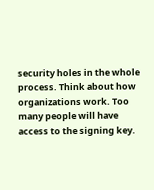security holes in the whole process. Think about how organizations work. Too many people will have access to the signing key.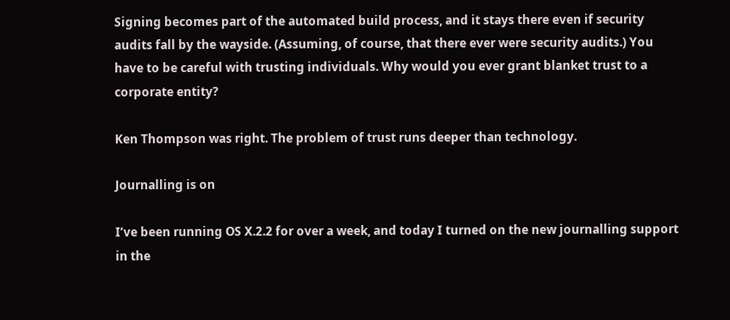Signing becomes part of the automated build process, and it stays there even if security audits fall by the wayside. (Assuming, of course, that there ever were security audits.) You have to be careful with trusting individuals. Why would you ever grant blanket trust to a corporate entity?

Ken Thompson was right. The problem of trust runs deeper than technology.

Journalling is on

I’ve been running OS X.2.2 for over a week, and today I turned on the new journalling support in the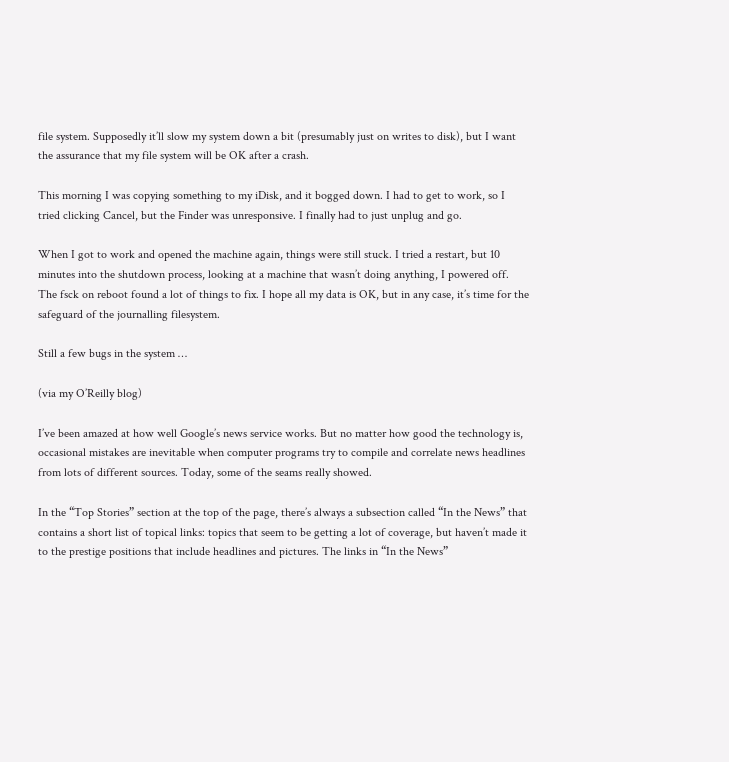file system. Supposedly it’ll slow my system down a bit (presumably just on writes to disk), but I want the assurance that my file system will be OK after a crash.

This morning I was copying something to my iDisk, and it bogged down. I had to get to work, so I tried clicking Cancel, but the Finder was unresponsive. I finally had to just unplug and go.

When I got to work and opened the machine again, things were still stuck. I tried a restart, but 10 minutes into the shutdown process, looking at a machine that wasn’t doing anything, I powered off. The fsck on reboot found a lot of things to fix. I hope all my data is OK, but in any case, it’s time for the safeguard of the journalling filesystem.

Still a few bugs in the system …

(via my O’Reilly blog)

I’ve been amazed at how well Google’s news service works. But no matter how good the technology is, occasional mistakes are inevitable when computer programs try to compile and correlate news headlines from lots of different sources. Today, some of the seams really showed.

In the “Top Stories” section at the top of the page, there’s always a subsection called “In the News” that contains a short list of topical links: topics that seem to be getting a lot of coverage, but haven’t made it to the prestige positions that include headlines and pictures. The links in “In the News”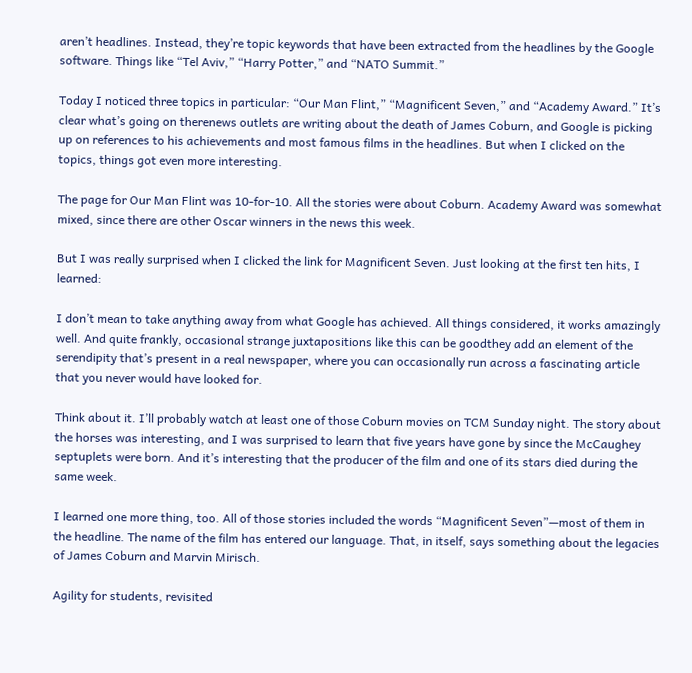aren’t headlines. Instead, they’re topic keywords that have been extracted from the headlines by the Google software. Things like “Tel Aviv,” “Harry Potter,” and “NATO Summit.”

Today I noticed three topics in particular: “Our Man Flint,” “Magnificent Seven,” and “Academy Award.” It’s clear what’s going on therenews outlets are writing about the death of James Coburn, and Google is picking up on references to his achievements and most famous films in the headlines. But when I clicked on the topics, things got even more interesting.

The page for Our Man Flint was 10-for-10. All the stories were about Coburn. Academy Award was somewhat mixed, since there are other Oscar winners in the news this week.

But I was really surprised when I clicked the link for Magnificent Seven. Just looking at the first ten hits, I learned:

I don’t mean to take anything away from what Google has achieved. All things considered, it works amazingly well. And quite frankly, occasional strange juxtapositions like this can be goodthey add an element of the serendipity that’s present in a real newspaper, where you can occasionally run across a fascinating article that you never would have looked for.

Think about it. I’ll probably watch at least one of those Coburn movies on TCM Sunday night. The story about the horses was interesting, and I was surprised to learn that five years have gone by since the McCaughey septuplets were born. And it’s interesting that the producer of the film and one of its stars died during the same week.

I learned one more thing, too. All of those stories included the words “Magnificent Seven”—most of them in the headline. The name of the film has entered our language. That, in itself, says something about the legacies of James Coburn and Marvin Mirisch.

Agility for students, revisited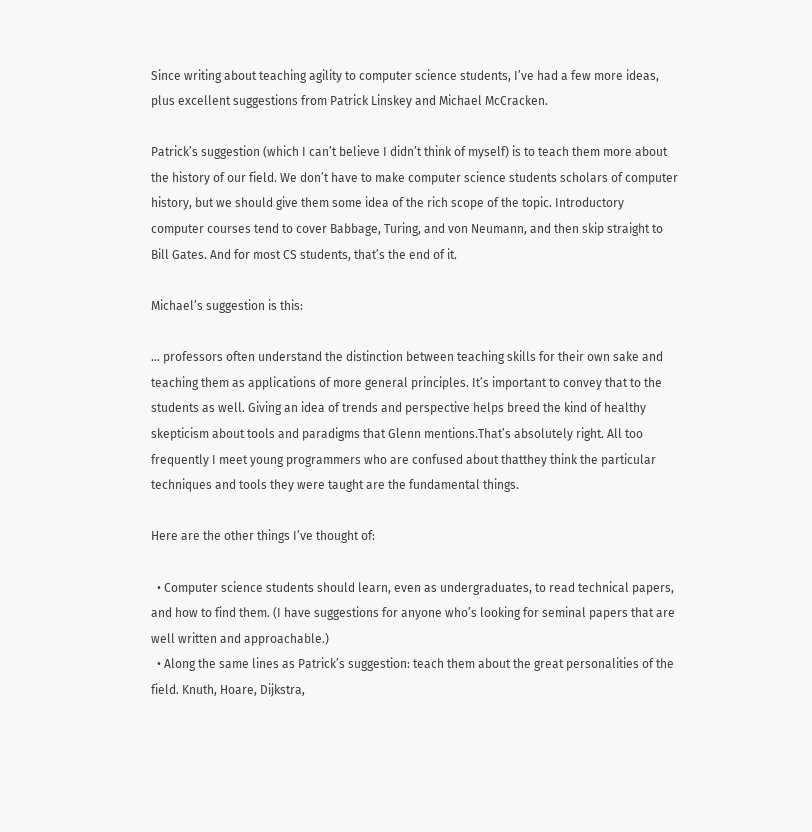Since writing about teaching agility to computer science students, I’ve had a few more ideas, plus excellent suggestions from Patrick Linskey and Michael McCracken.

Patrick’s suggestion (which I can’t believe I didn’t think of myself) is to teach them more about the history of our field. We don’t have to make computer science students scholars of computer history, but we should give them some idea of the rich scope of the topic. Introductory computer courses tend to cover Babbage, Turing, and von Neumann, and then skip straight to Bill Gates. And for most CS students, that’s the end of it.

Michael’s suggestion is this:

… professors often understand the distinction between teaching skills for their own sake and teaching them as applications of more general principles. It’s important to convey that to the students as well. Giving an idea of trends and perspective helps breed the kind of healthy skepticism about tools and paradigms that Glenn mentions.That’s absolutely right. All too frequently I meet young programmers who are confused about thatthey think the particular techniques and tools they were taught are the fundamental things.

Here are the other things I’ve thought of:

  • Computer science students should learn, even as undergraduates, to read technical papers, and how to find them. (I have suggestions for anyone who’s looking for seminal papers that are well written and approachable.)
  • Along the same lines as Patrick’s suggestion: teach them about the great personalities of the field. Knuth, Hoare, Dijkstra,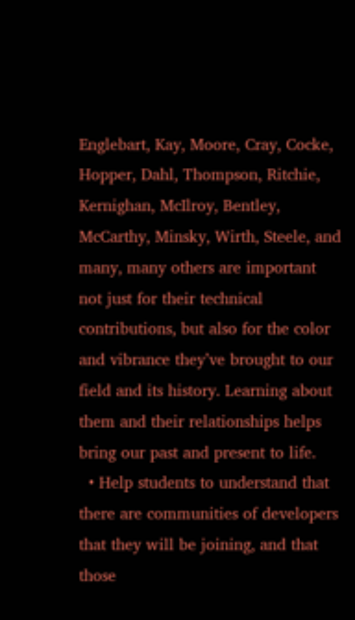Englebart, Kay, Moore, Cray, Cocke, Hopper, Dahl, Thompson, Ritchie, Kernighan, McIlroy, Bentley, McCarthy, Minsky, Wirth, Steele, and many, many others are important not just for their technical contributions, but also for the color and vibrance they’ve brought to our field and its history. Learning about them and their relationships helps bring our past and present to life.
  • Help students to understand that there are communities of developers that they will be joining, and that those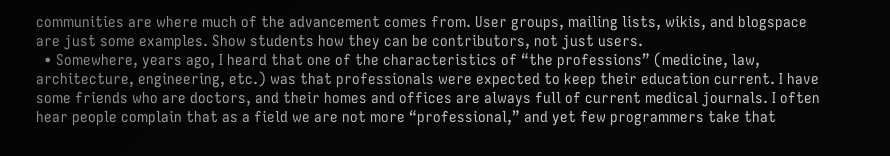communities are where much of the advancement comes from. User groups, mailing lists, wikis, and blogspace are just some examples. Show students how they can be contributors, not just users.
  • Somewhere, years ago, I heard that one of the characteristics of “the professions” (medicine, law, architecture, engineering, etc.) was that professionals were expected to keep their education current. I have some friends who are doctors, and their homes and offices are always full of current medical journals. I often hear people complain that as a field we are not more “professional,” and yet few programmers take that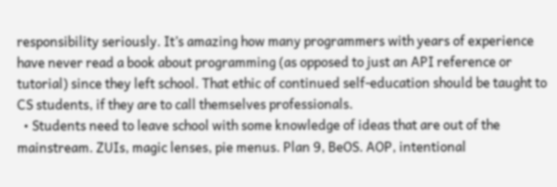responsibility seriously. It’s amazing how many programmers with years of experience have never read a book about programming (as opposed to just an API reference or tutorial) since they left school. That ethic of continued self-education should be taught to CS students, if they are to call themselves professionals.
  • Students need to leave school with some knowledge of ideas that are out of the mainstream. ZUIs, magic lenses, pie menus. Plan 9, BeOS. AOP, intentional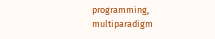programming, multiparadigm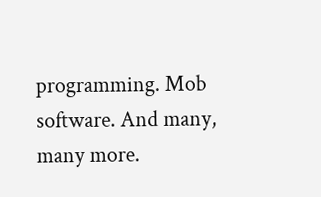programming. Mob software. And many, many more.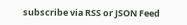subscribe via RSS or JSON Feed